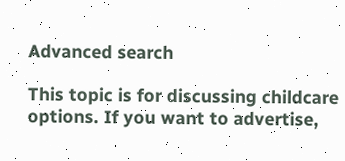Advanced search

This topic is for discussing childcare options. If you want to advertise,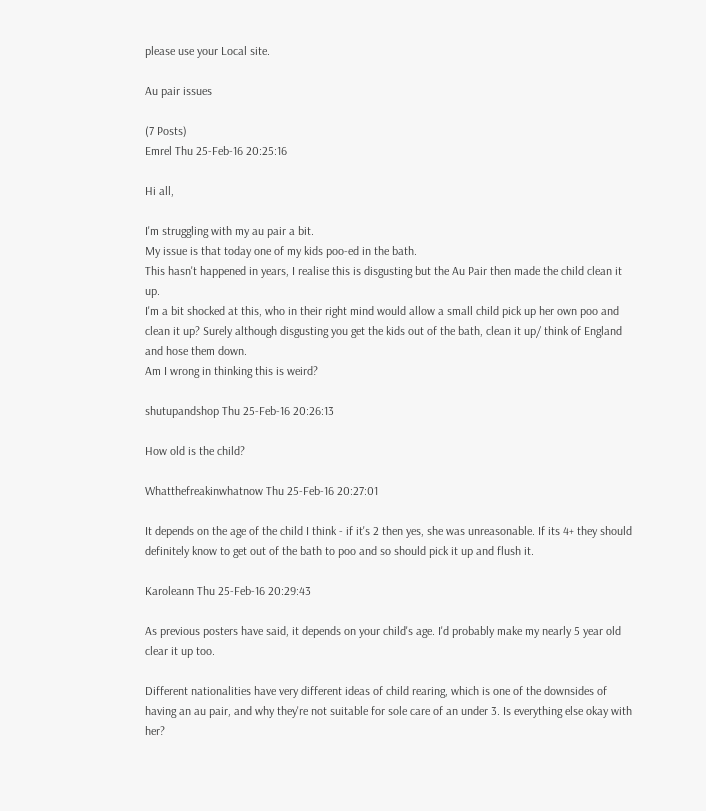please use your Local site.

Au pair issues

(7 Posts)
Emrel Thu 25-Feb-16 20:25:16

Hi all,

I'm struggling with my au pair a bit.
My issue is that today one of my kids poo-ed in the bath.
This hasn't happened in years, I realise this is disgusting but the Au Pair then made the child clean it up.
I'm a bit shocked at this, who in their right mind would allow a small child pick up her own poo and clean it up? Surely although disgusting you get the kids out of the bath, clean it up/ think of England and hose them down.
Am I wrong in thinking this is weird?

shutupandshop Thu 25-Feb-16 20:26:13

How old is the child?

Whatthefreakinwhatnow Thu 25-Feb-16 20:27:01

It depends on the age of the child I think - if it's 2 then yes, she was unreasonable. If its 4+ they should definitely know to get out of the bath to poo and so should pick it up and flush it.

Karoleann Thu 25-Feb-16 20:29:43

As previous posters have said, it depends on your child's age. I'd probably make my nearly 5 year old clear it up too.

Different nationalities have very different ideas of child rearing, which is one of the downsides of having an au pair, and why they're not suitable for sole care of an under 3. Is everything else okay with her?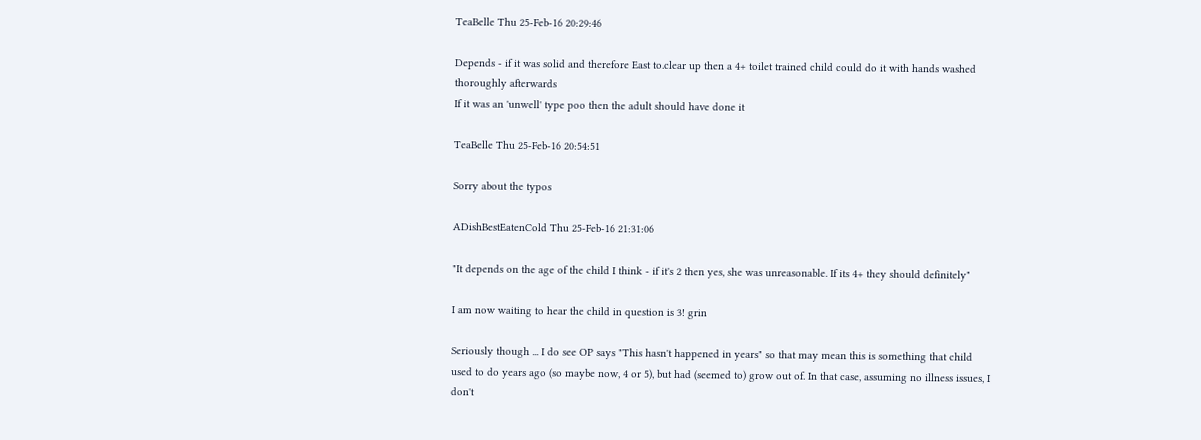TeaBelle Thu 25-Feb-16 20:29:46

Depends - if it was solid and therefore East to.clear up then a 4+ toilet trained child could do it with hands washed thoroughly afterwards
If it was an 'unwell' type poo then the adult should have done it

TeaBelle Thu 25-Feb-16 20:54:51

Sorry about the typos

ADishBestEatenCold Thu 25-Feb-16 21:31:06

"It depends on the age of the child I think - if it's 2 then yes, she was unreasonable. If its 4+ they should definitely"

I am now waiting to hear the child in question is 3! grin

Seriously though ... I do see OP says "This hasn't happened in years" so that may mean this is something that child used to do years ago (so maybe now, 4 or 5), but had (seemed to) grow out of. In that case, assuming no illness issues, I don't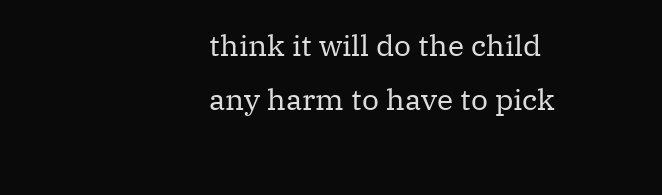think it will do the child any harm to have to pick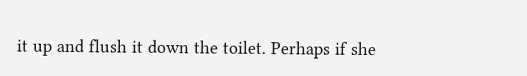it up and flush it down the toilet. Perhaps if she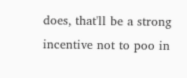does, that'll be a strong incentive not to poo in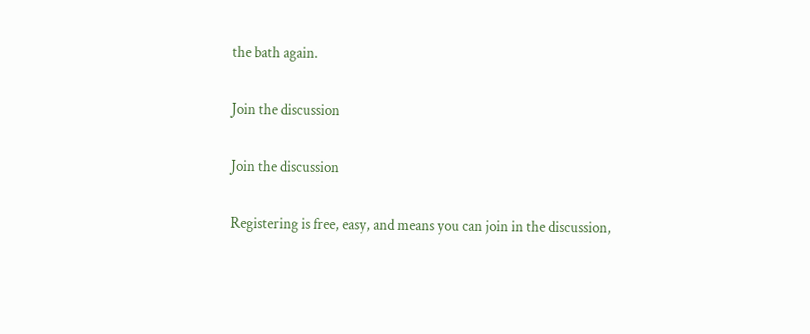the bath again.

Join the discussion

Join the discussion

Registering is free, easy, and means you can join in the discussion,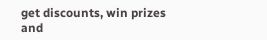get discounts, win prizes and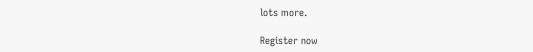lots more.

Register now